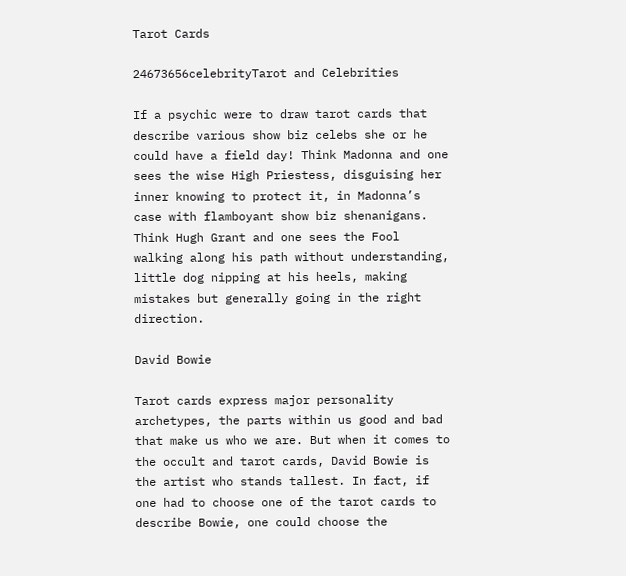Tarot Cards

24673656celebrityTarot and Celebrities

If a psychic were to draw tarot cards that describe various show biz celebs she or he could have a field day! Think Madonna and one sees the wise High Priestess, disguising her inner knowing to protect it, in Madonna’s case with flamboyant show biz shenanigans. Think Hugh Grant and one sees the Fool walking along his path without understanding, little dog nipping at his heels, making mistakes but generally going in the right direction.

David Bowie

Tarot cards express major personality archetypes, the parts within us good and bad that make us who we are. But when it comes to the occult and tarot cards, David Bowie is the artist who stands tallest. In fact, if one had to choose one of the tarot cards to describe Bowie, one could choose the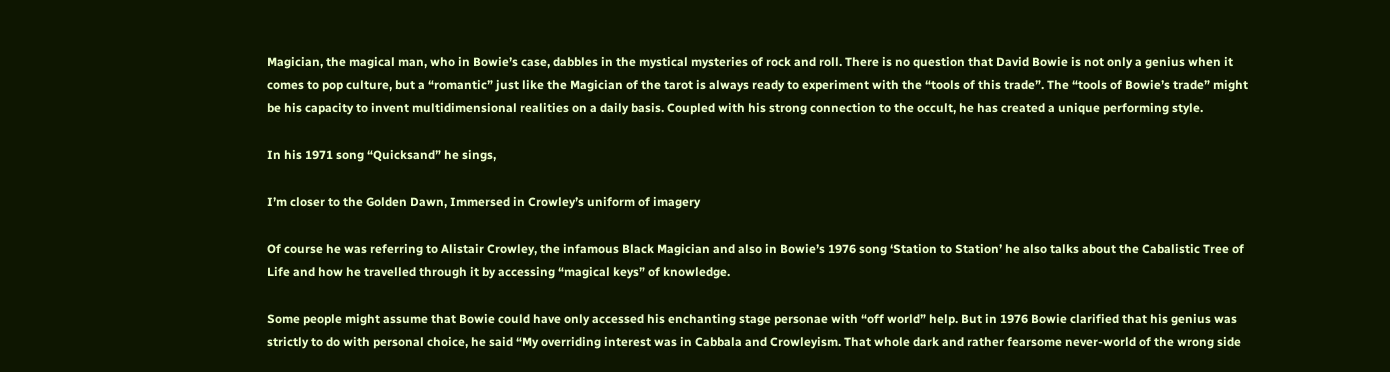Magician, the magical man, who in Bowie’s case, dabbles in the mystical mysteries of rock and roll. There is no question that David Bowie is not only a genius when it comes to pop culture, but a “romantic” just like the Magician of the tarot is always ready to experiment with the “tools of this trade”. The “tools of Bowie’s trade” might be his capacity to invent multidimensional realities on a daily basis. Coupled with his strong connection to the occult, he has created a unique performing style.

In his 1971 song “Quicksand” he sings,

I’m closer to the Golden Dawn, Immersed in Crowley’s uniform of imagery

Of course he was referring to Alistair Crowley, the infamous Black Magician and also in Bowie’s 1976 song ‘Station to Station’ he also talks about the Cabalistic Tree of Life and how he travelled through it by accessing “magical keys” of knowledge.

Some people might assume that Bowie could have only accessed his enchanting stage personae with “off world” help. But in 1976 Bowie clarified that his genius was strictly to do with personal choice, he said “My overriding interest was in Cabbala and Crowleyism. That whole dark and rather fearsome never-world of the wrong side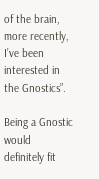of the brain, more recently, I’ve been interested in the Gnostics”.

Being a Gnostic would definitely fit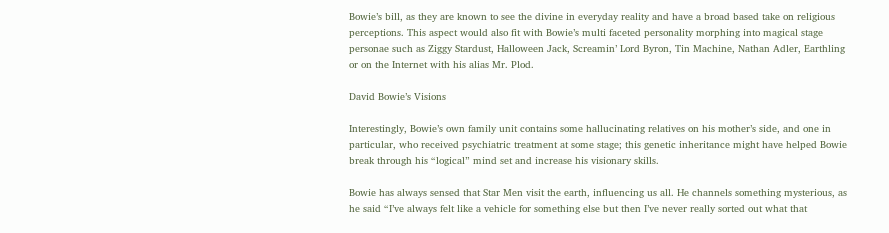Bowie’s bill, as they are known to see the divine in everyday reality and have a broad based take on religious perceptions. This aspect would also fit with Bowie’s multi faceted personality morphing into magical stage personae such as Ziggy Stardust, Halloween Jack, Screamin’ Lord Byron, Tin Machine, Nathan Adler, Earthling or on the Internet with his alias Mr. Plod.

David Bowie’s Visions

Interestingly, Bowie’s own family unit contains some hallucinating relatives on his mother’s side, and one in particular, who received psychiatric treatment at some stage; this genetic inheritance might have helped Bowie break through his “logical” mind set and increase his visionary skills.

Bowie has always sensed that Star Men visit the earth, influencing us all. He channels something mysterious, as he said “I’ve always felt like a vehicle for something else but then I’ve never really sorted out what that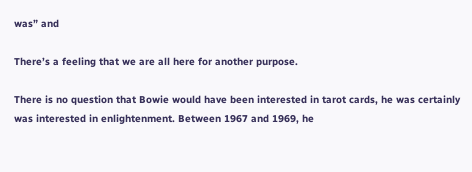was” and

There’s a feeling that we are all here for another purpose.

There is no question that Bowie would have been interested in tarot cards, he was certainly was interested in enlightenment. Between 1967 and 1969, he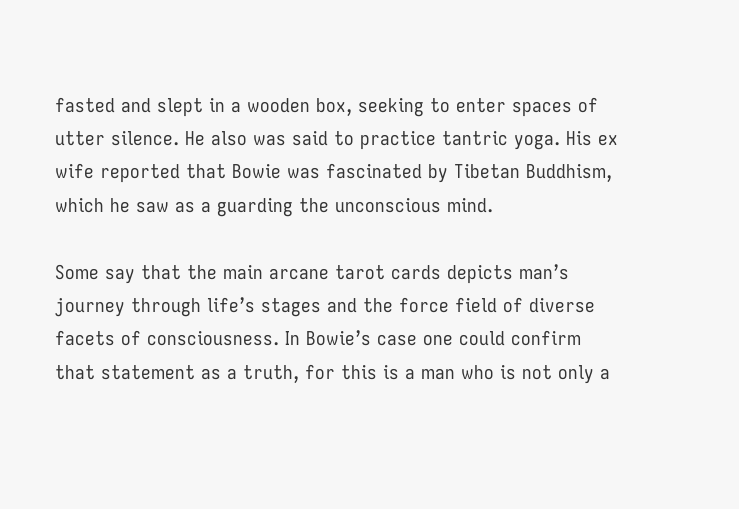fasted and slept in a wooden box, seeking to enter spaces of utter silence. He also was said to practice tantric yoga. His ex wife reported that Bowie was fascinated by Tibetan Buddhism, which he saw as a guarding the unconscious mind.

Some say that the main arcane tarot cards depicts man’s journey through life’s stages and the force field of diverse facets of consciousness. In Bowie’s case one could confirm that statement as a truth, for this is a man who is not only a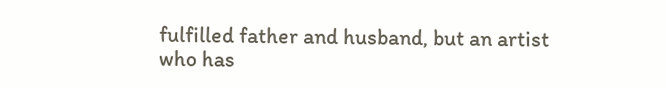fulfilled father and husband, but an artist who has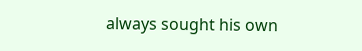always sought his own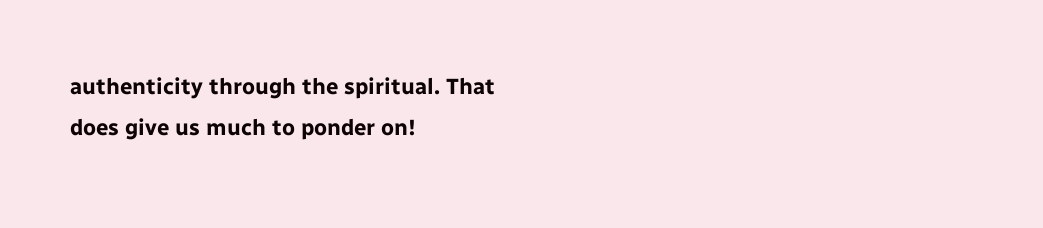authenticity through the spiritual. That does give us much to ponder on!